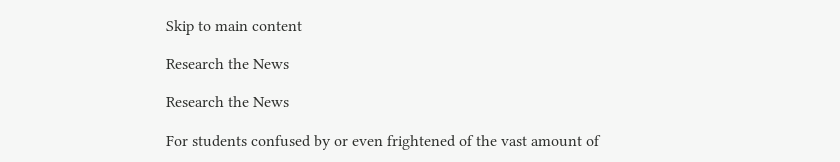Skip to main content

Research the News

Research the News

For students confused by or even frightened of the vast amount of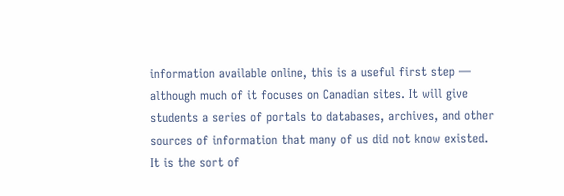information available online, this is a useful first step — although much of it focuses on Canadian sites. It will give students a series of portals to databases, archives, and other sources of information that many of us did not know existed. It is the sort of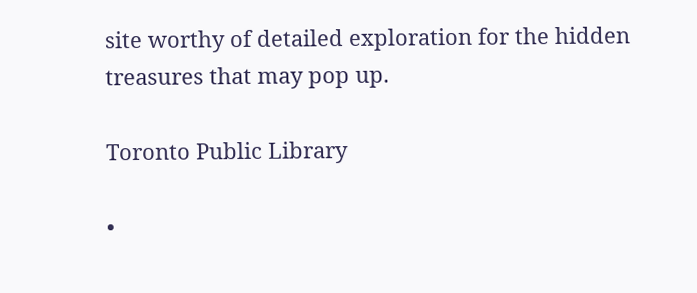site worthy of detailed exploration for the hidden treasures that may pop up.

Toronto Public Library

•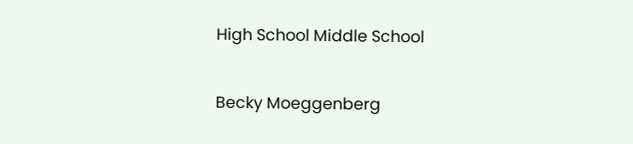High School Middle School

Becky Moeggenberg